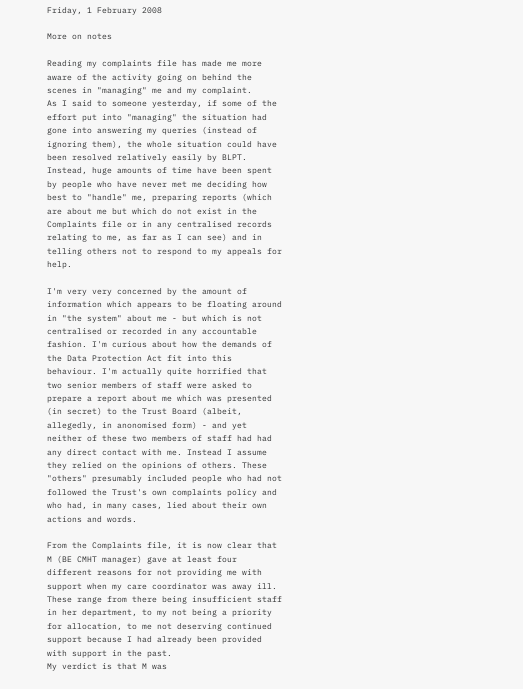Friday, 1 February 2008

More on notes

Reading my complaints file has made me more aware of the activity going on behind the scenes in "managing" me and my complaint.
As I said to someone yesterday, if some of the effort put into "managing" the situation had gone into answering my queries (instead of ignoring them), the whole situation could have been resolved relatively easily by BLPT. Instead, huge amounts of time have been spent by people who have never met me deciding how best to "handle" me, preparing reports (which are about me but which do not exist in the Complaints file or in any centralised records relating to me, as far as I can see) and in telling others not to respond to my appeals for help.

I'm very very concerned by the amount of information which appears to be floating around in "the system" about me - but which is not centralised or recorded in any accountable fashion. I'm curious about how the demands of the Data Protection Act fit into this behaviour. I'm actually quite horrified that two senior members of staff were asked to prepare a report about me which was presented (in secret) to the Trust Board (albeit, allegedly, in anonomised form) - and yet neither of these two members of staff had had any direct contact with me. Instead I assume they relied on the opinions of others. These "others" presumably included people who had not followed the Trust's own complaints policy and who had, in many cases, lied about their own actions and words.

From the Complaints file, it is now clear that M (BE CMHT manager) gave at least four different reasons for not providing me with support when my care coordinator was away ill. These range from there being insufficient staff in her department, to my not being a priority for allocation, to me not deserving continued support because I had already been provided with support in the past.
My verdict is that M was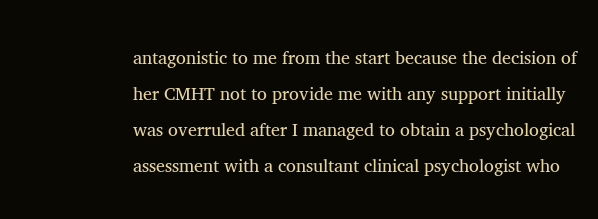antagonistic to me from the start because the decision of her CMHT not to provide me with any support initially was overruled after I managed to obtain a psychological assessment with a consultant clinical psychologist who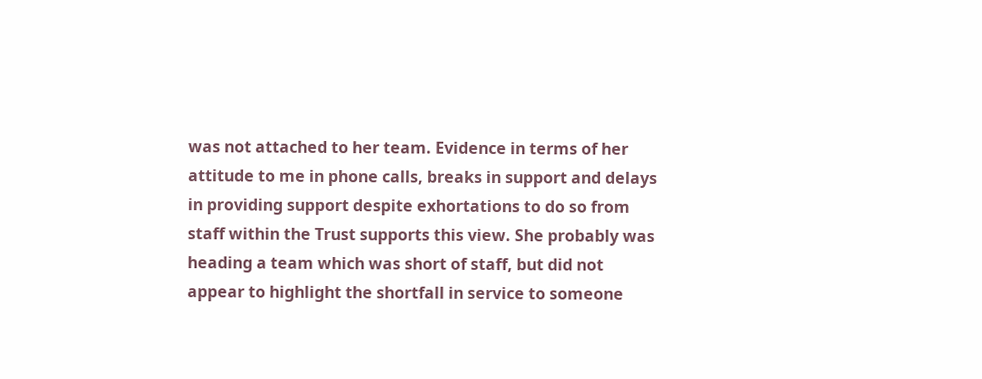was not attached to her team. Evidence in terms of her attitude to me in phone calls, breaks in support and delays in providing support despite exhortations to do so from staff within the Trust supports this view. She probably was heading a team which was short of staff, but did not appear to highlight the shortfall in service to someone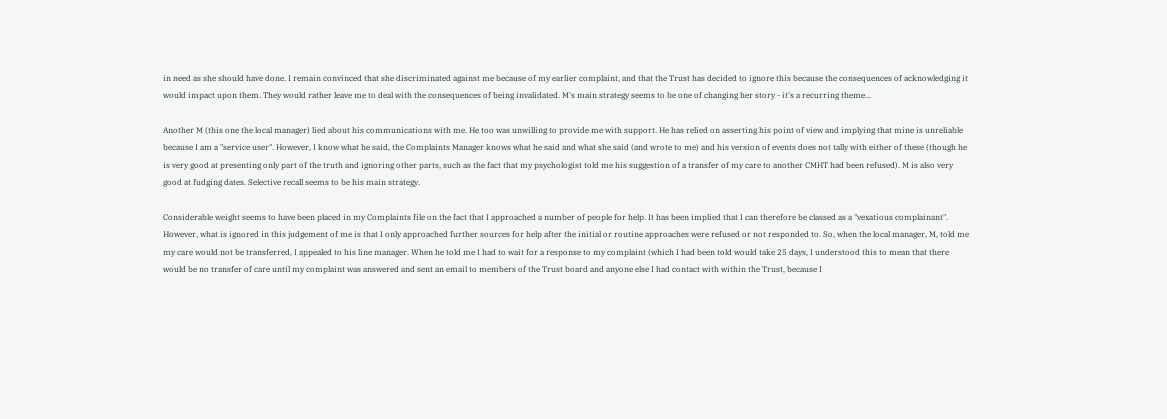in need as she should have done. I remain convinced that she discriminated against me because of my earlier complaint, and that the Trust has decided to ignore this because the consequences of acknowledging it would impact upon them. They would rather leave me to deal with the consequences of being invalidated. M's main strategy seems to be one of changing her story - it's a recurring theme...

Another M (this one the local manager) lied about his communications with me. He too was unwilling to provide me with support. He has relied on asserting his point of view and implying that mine is unreliable because I am a "service user". However, I know what he said, the Complaints Manager knows what he said and what she said (and wrote to me) and his version of events does not tally with either of these (though he is very good at presenting only part of the truth and ignoring other parts, such as the fact that my psychologist told me his suggestion of a transfer of my care to another CMHT had been refused). M is also very good at fudging dates. Selective recall seems to be his main strategy.

Considerable weight seems to have been placed in my Complaints file on the fact that I approached a number of people for help. It has been implied that I can therefore be classed as a "vexatious complainant". However, what is ignored in this judgement of me is that I only approached further sources for help after the initial or routine approaches were refused or not responded to. So, when the local manager, M, told me my care would not be transferred, I appealed to his line manager. When he told me I had to wait for a response to my complaint (which I had been told would take 25 days, I understood this to mean that there would be no transfer of care until my complaint was answered and sent an email to members of the Trust board and anyone else I had contact with within the Trust, because I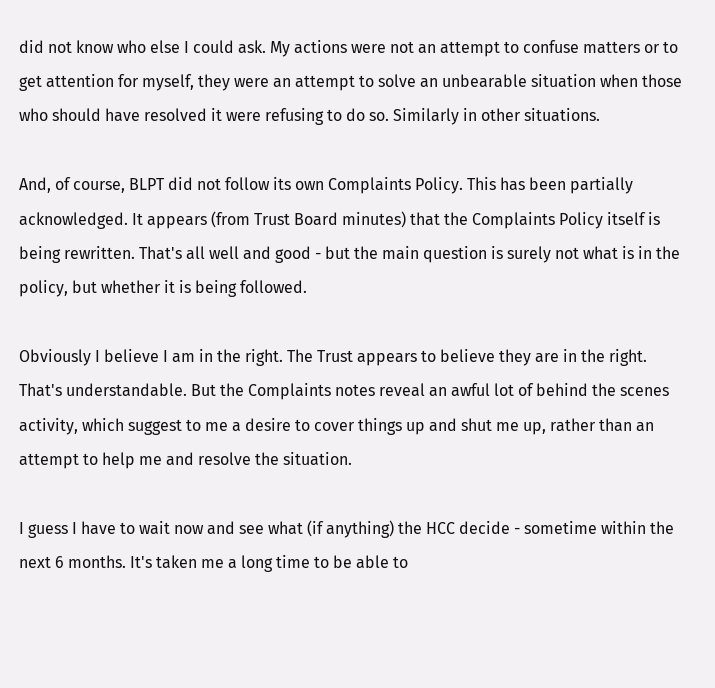did not know who else I could ask. My actions were not an attempt to confuse matters or to get attention for myself, they were an attempt to solve an unbearable situation when those who should have resolved it were refusing to do so. Similarly in other situations.

And, of course, BLPT did not follow its own Complaints Policy. This has been partially acknowledged. It appears (from Trust Board minutes) that the Complaints Policy itself is being rewritten. That's all well and good - but the main question is surely not what is in the policy, but whether it is being followed.

Obviously I believe I am in the right. The Trust appears to believe they are in the right. That's understandable. But the Complaints notes reveal an awful lot of behind the scenes activity, which suggest to me a desire to cover things up and shut me up, rather than an attempt to help me and resolve the situation.

I guess I have to wait now and see what (if anything) the HCC decide - sometime within the next 6 months. It's taken me a long time to be able to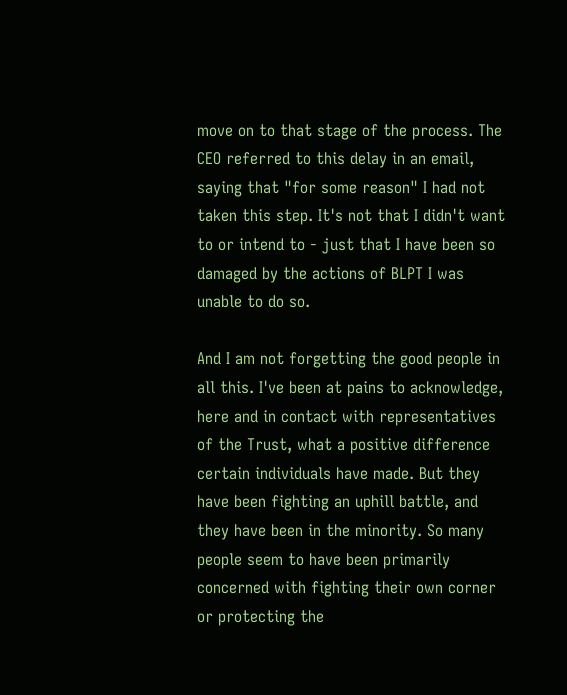move on to that stage of the process. The CEO referred to this delay in an email, saying that "for some reason" I had not taken this step. It's not that I didn't want to or intend to - just that I have been so damaged by the actions of BLPT I was unable to do so.

And I am not forgetting the good people in all this. I've been at pains to acknowledge, here and in contact with representatives of the Trust, what a positive difference certain individuals have made. But they have been fighting an uphill battle, and they have been in the minority. So many people seem to have been primarily concerned with fighting their own corner or protecting the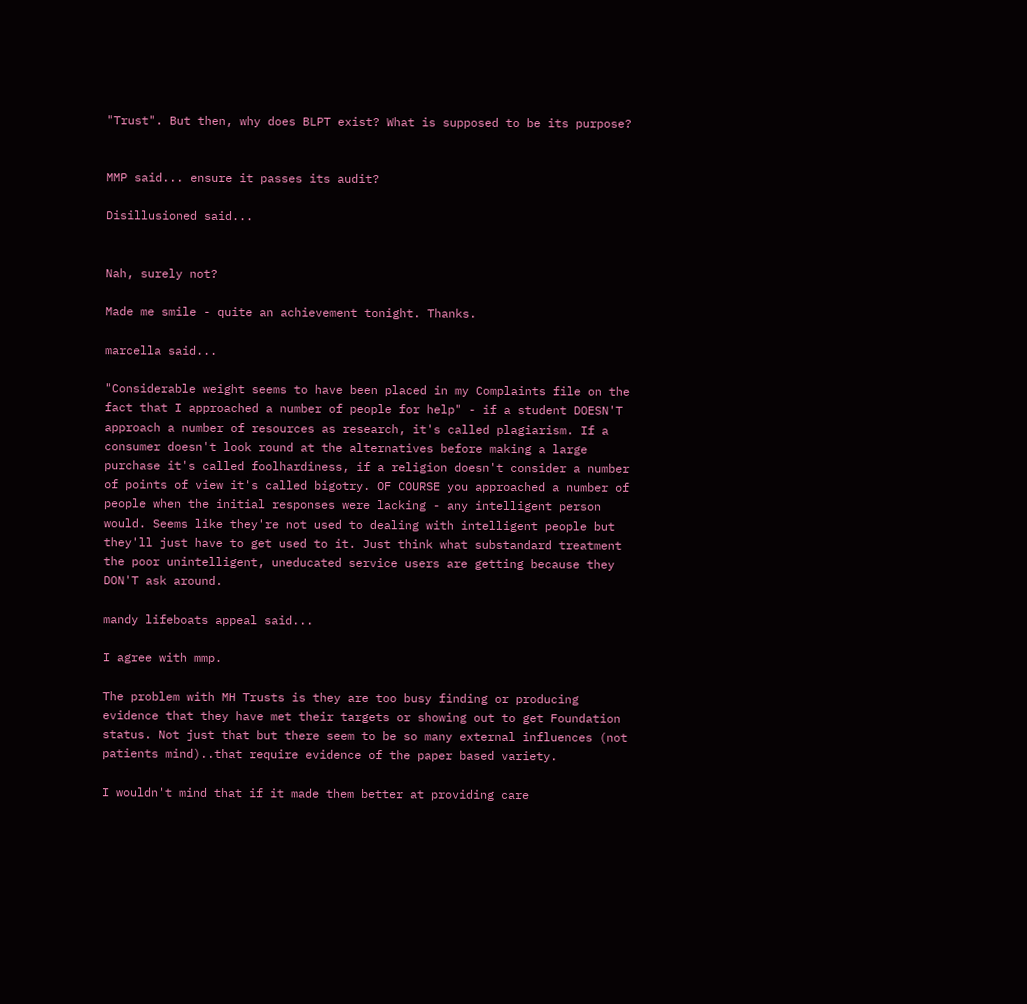"Trust". But then, why does BLPT exist? What is supposed to be its purpose?


MMP said... ensure it passes its audit?

Disillusioned said...


Nah, surely not?

Made me smile - quite an achievement tonight. Thanks.

marcella said...

"Considerable weight seems to have been placed in my Complaints file on the fact that I approached a number of people for help" - if a student DOESN'T approach a number of resources as research, it's called plagiarism. If a consumer doesn't look round at the alternatives before making a large purchase it's called foolhardiness, if a religion doesn't consider a number of points of view it's called bigotry. OF COURSE you approached a number of people when the initial responses were lacking - any intelligent person would. Seems like they're not used to dealing with intelligent people but they'll just have to get used to it. Just think what substandard treatment the poor unintelligent, uneducated service users are getting because they DON'T ask around.

mandy lifeboats appeal said...

I agree with mmp.

The problem with MH Trusts is they are too busy finding or producing evidence that they have met their targets or showing out to get Foundation status. Not just that but there seem to be so many external influences (not patients mind)..that require evidence of the paper based variety.

I wouldn't mind that if it made them better at providing care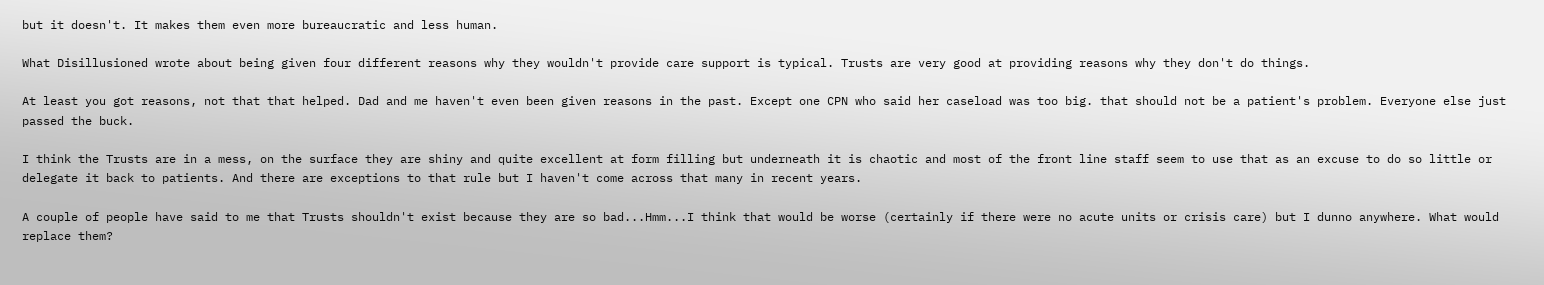but it doesn't. It makes them even more bureaucratic and less human.

What Disillusioned wrote about being given four different reasons why they wouldn't provide care support is typical. Trusts are very good at providing reasons why they don't do things.

At least you got reasons, not that that helped. Dad and me haven't even been given reasons in the past. Except one CPN who said her caseload was too big. that should not be a patient's problem. Everyone else just passed the buck.

I think the Trusts are in a mess, on the surface they are shiny and quite excellent at form filling but underneath it is chaotic and most of the front line staff seem to use that as an excuse to do so little or delegate it back to patients. And there are exceptions to that rule but I haven't come across that many in recent years.

A couple of people have said to me that Trusts shouldn't exist because they are so bad...Hmm...I think that would be worse (certainly if there were no acute units or crisis care) but I dunno anywhere. What would replace them?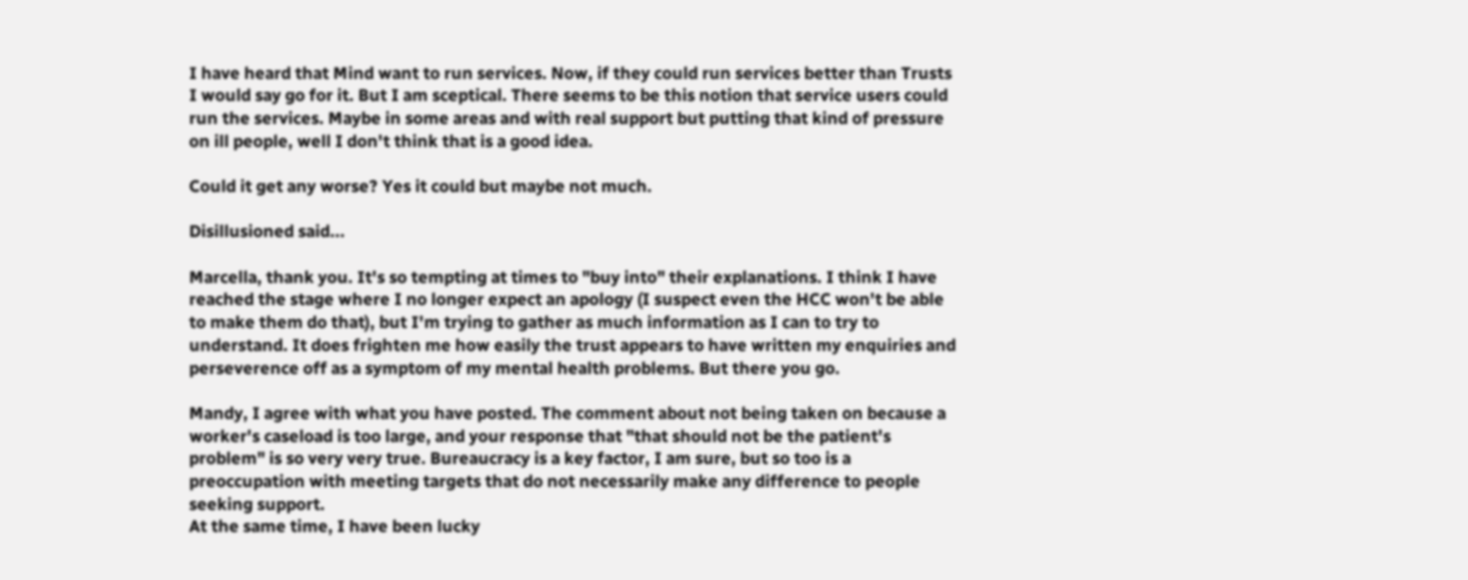I have heard that Mind want to run services. Now, if they could run services better than Trusts I would say go for it. But I am sceptical. There seems to be this notion that service users could run the services. Maybe in some areas and with real support but putting that kind of pressure on ill people, well I don't think that is a good idea.

Could it get any worse? Yes it could but maybe not much.

Disillusioned said...

Marcella, thank you. It's so tempting at times to "buy into" their explanations. I think I have reached the stage where I no longer expect an apology (I suspect even the HCC won't be able to make them do that), but I'm trying to gather as much information as I can to try to understand. It does frighten me how easily the trust appears to have written my enquiries and perseverence off as a symptom of my mental health problems. But there you go.

Mandy, I agree with what you have posted. The comment about not being taken on because a worker's caseload is too large, and your response that "that should not be the patient's problem" is so very very true. Bureaucracy is a key factor, I am sure, but so too is a preoccupation with meeting targets that do not necessarily make any difference to people seeking support.
At the same time, I have been lucky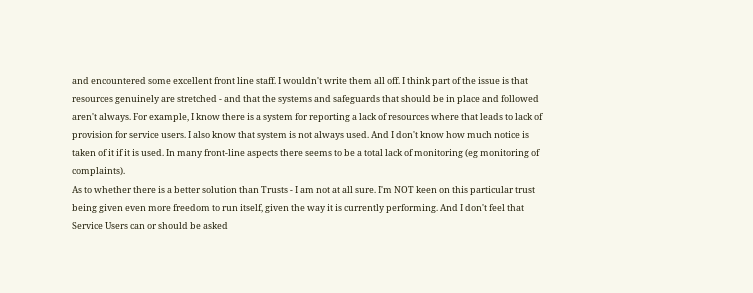and encountered some excellent front line staff. I wouldn't write them all off. I think part of the issue is that resources genuinely are stretched - and that the systems and safeguards that should be in place and followed aren't always. For example, I know there is a system for reporting a lack of resources where that leads to lack of provision for service users. I also know that system is not always used. And I don't know how much notice is taken of it if it is used. In many front-line aspects there seems to be a total lack of monitoring (eg monitoring of complaints).
As to whether there is a better solution than Trusts - I am not at all sure. I'm NOT keen on this particular trust being given even more freedom to run itself, given the way it is currently performing. And I don't feel that Service Users can or should be asked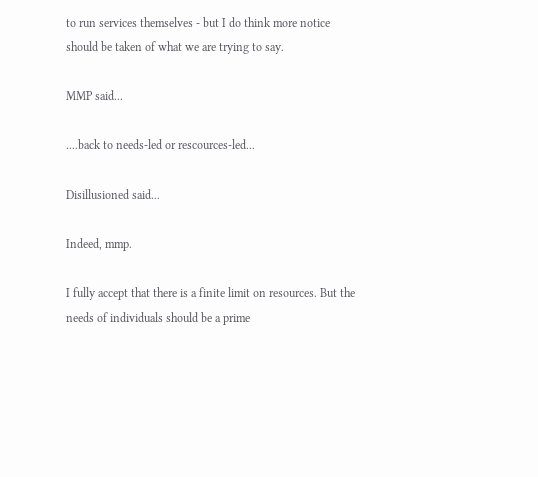to run services themselves - but I do think more notice should be taken of what we are trying to say.

MMP said...

....back to needs-led or rescources-led...

Disillusioned said...

Indeed, mmp.

I fully accept that there is a finite limit on resources. But the needs of individuals should be a prime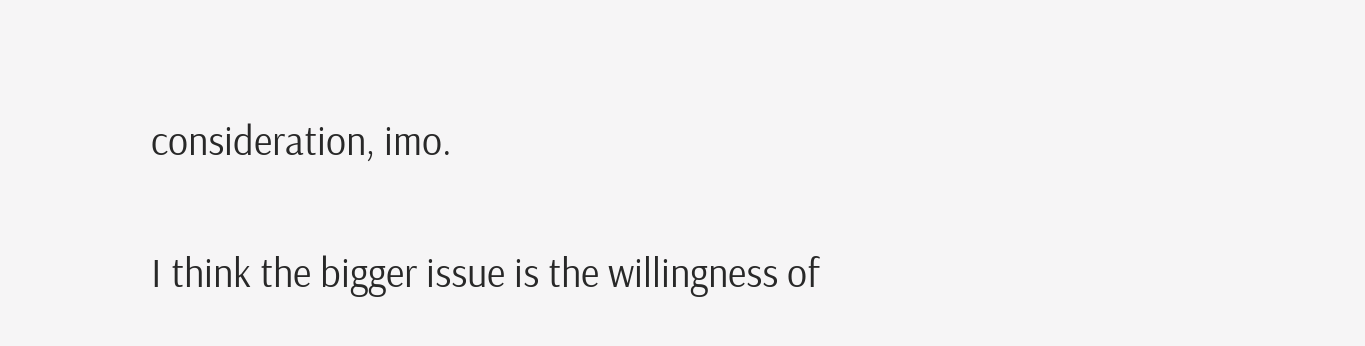consideration, imo.

I think the bigger issue is the willingness of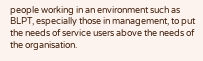people working in an environment such as BLPT, especially those in management, to put the needs of service users above the needs of the organisation.